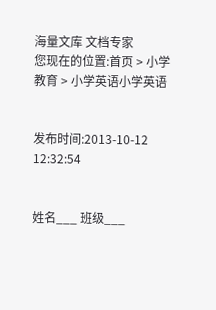海量文库 文档专家
您现在的位置:首页 > 小学教育 > 小学英语小学英语


发布时间:2013-10-12 12:32:54


姓名___ 班级___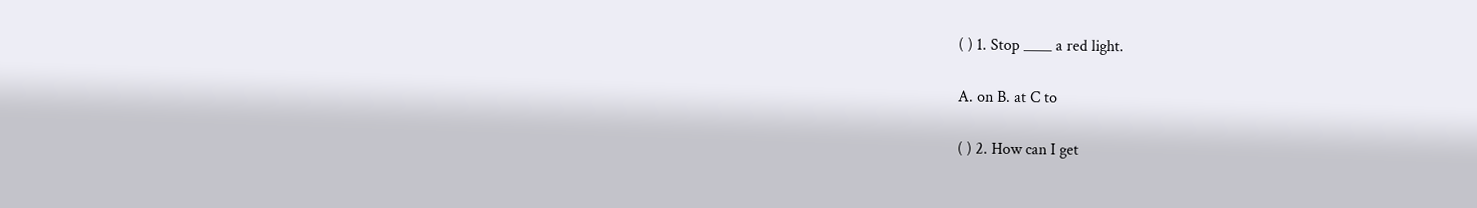( ) 1. Stop ____ a red light.

A. on B. at C to

( ) 2. How can I get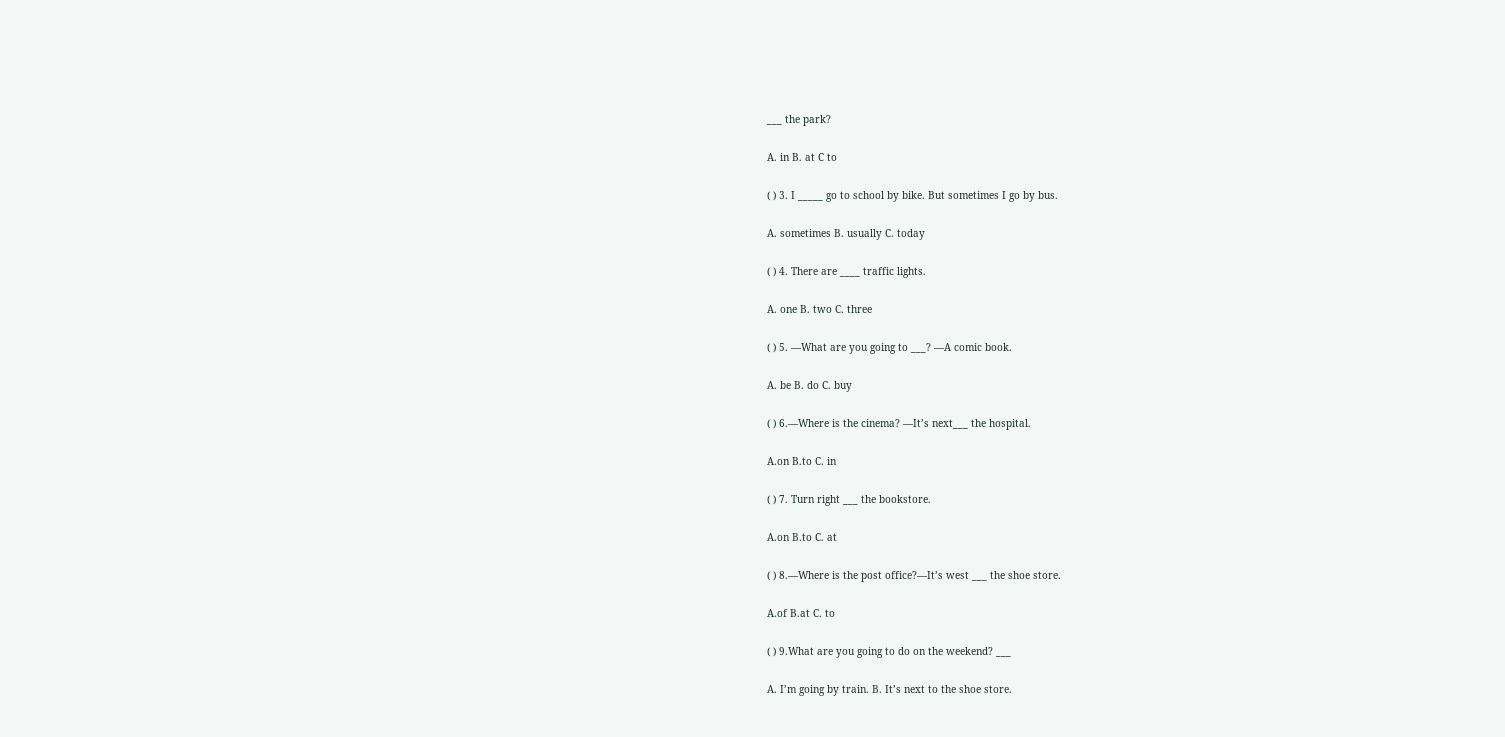___ the park?

A. in B. at C to

( ) 3. I _____ go to school by bike. But sometimes I go by bus.

A. sometimes B. usually C. today

( ) 4. There are ____ traffic lights.

A. one B. two C. three

( ) 5. —What are you going to ___? —A comic book.

A. be B. do C. buy

( ) 6.—Where is the cinema? —It’s next___ the hospital.

A.on B.to C. in

( ) 7. Turn right ___ the bookstore.

A.on B.to C. at

( ) 8.—Where is the post office?—It’s west ___ the shoe store.

A.of B.at C. to

( ) 9.What are you going to do on the weekend? ___

A. I’m going by train. B. It’s next to the shoe store.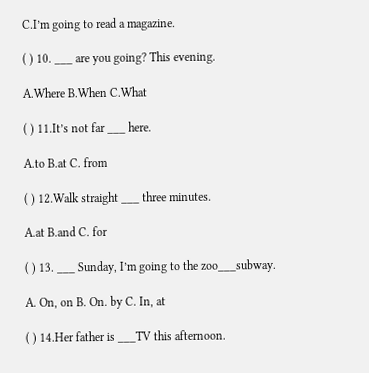C.I’m going to read a magazine.

( ) 10. ___ are you going? This evening.

A.Where B.When C.What

( ) 11.It’s not far ___ here.

A.to B.at C. from

( ) 12.Walk straight ___ three minutes.

A.at B.and C. for

( ) 13. ___ Sunday, I’m going to the zoo___subway.

A. On, on B. On. by C. In, at

( ) 14.Her father is ___TV this afternoon.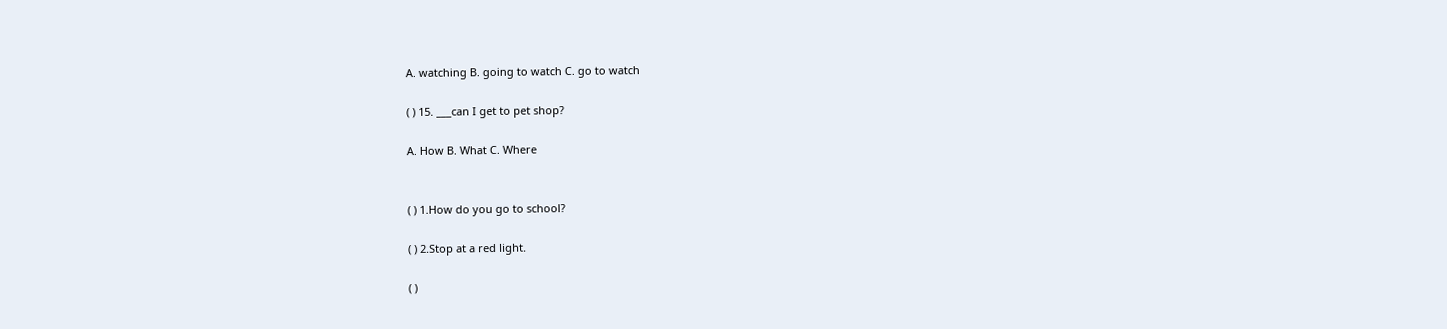A. watching B. going to watch C. go to watch

( ) 15. ___can I get to pet shop?

A. How B. What C. Where


( ) 1.How do you go to school?

( ) 2.Stop at a red light.

( )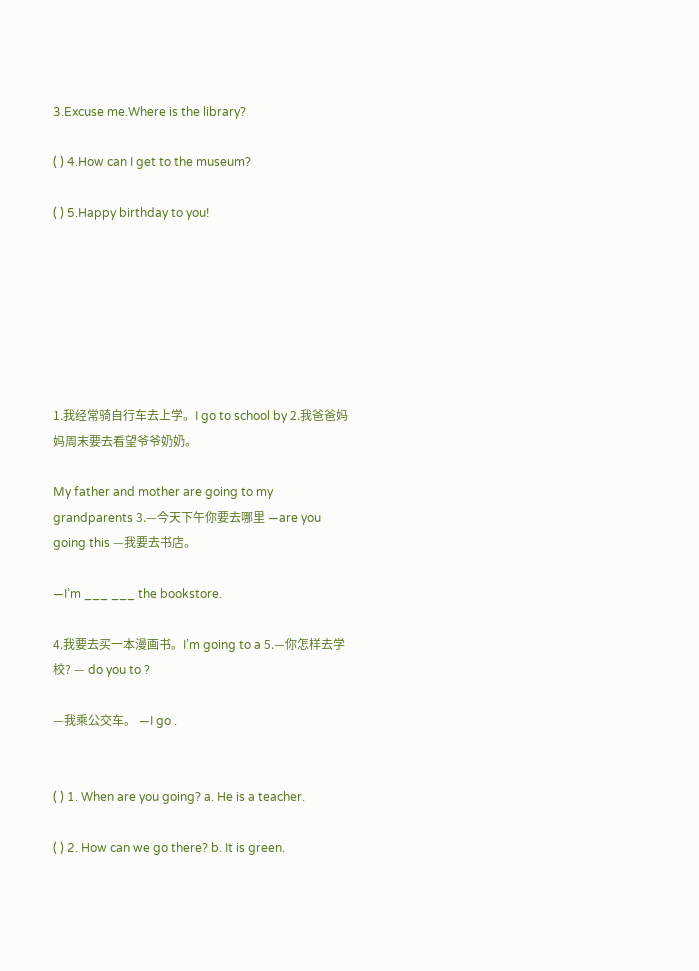3.Excuse me.Where is the library?

( ) 4.How can I get to the museum?

( ) 5.Happy birthday to you!







1.我经常骑自行车去上学。I go to school by 2.我爸爸妈妈周末要去看望爷爷奶奶。

My father and mother are going to my grandparents 3.—今天下午你要去哪里 —are you going this —我要去书店。

—I’m ___ ___ the bookstore.

4.我要去买一本漫画书。I’m going to a 5.—你怎样去学校? — do you to ?

—我乘公交车。 —I go .


( ) 1. When are you going? a. He is a teacher.

( ) 2. How can we go there? b. It is green.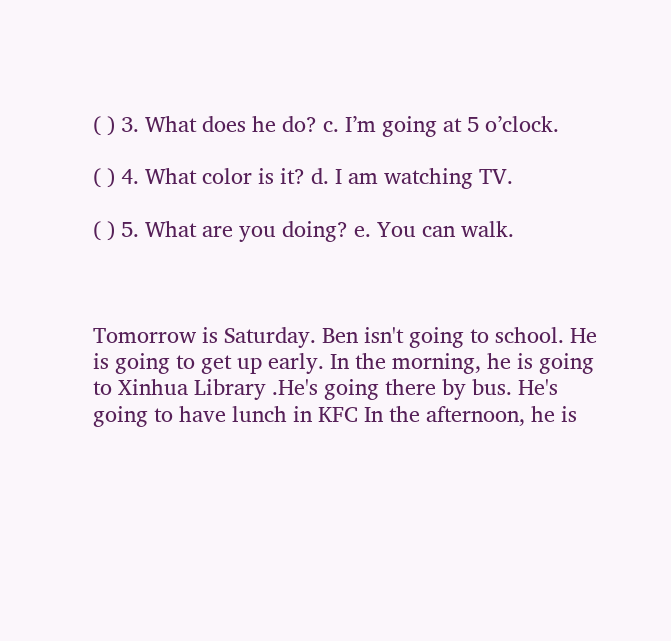( ) 3. What does he do? c. I’m going at 5 o’clock.

( ) 4. What color is it? d. I am watching TV.

( ) 5. What are you doing? e. You can walk.



Tomorrow is Saturday. Ben isn't going to school. He is going to get up early. In the morning, he is going to Xinhua Library .He's going there by bus. He's going to have lunch in KFC In the afternoon, he is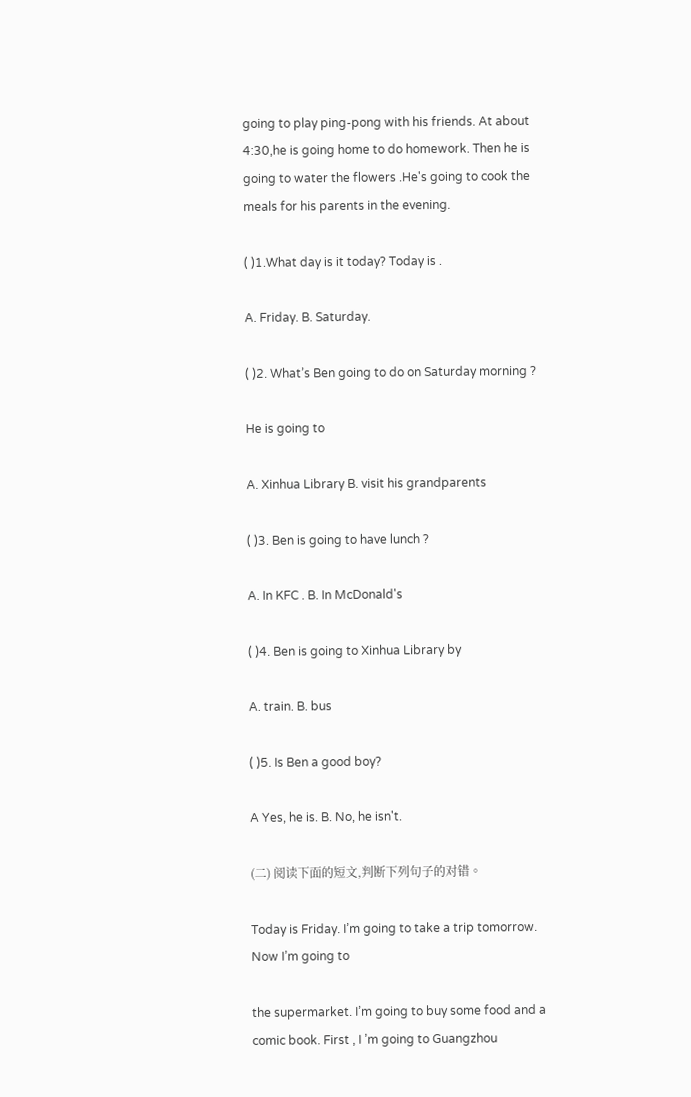going to play ping-pong with his friends. At about 4:30,he is going home to do homework. Then he is going to water the flowers .He's going to cook the meals for his parents in the evening.

( )1.What day is it today? Today is .

A. Friday. B. Saturday.

( )2. What’s Ben going to do on Saturday morning ?

He is going to

A. Xinhua Library B. visit his grandparents

( )3. Ben is going to have lunch ?

A. In KFC . B. In McDonald's

( )4. Ben is going to Xinhua Library by

A. train. B. bus

( )5. Is Ben a good boy?

A Yes, he is. B. No, he isn't.

(二) 阅读下面的短文,判断下列句子的对错。

Today is Friday. I’m going to take a trip tomorrow. Now I’m going to

the supermarket. I’m going to buy some food and a comic book. First , I ’m going to Guangzhou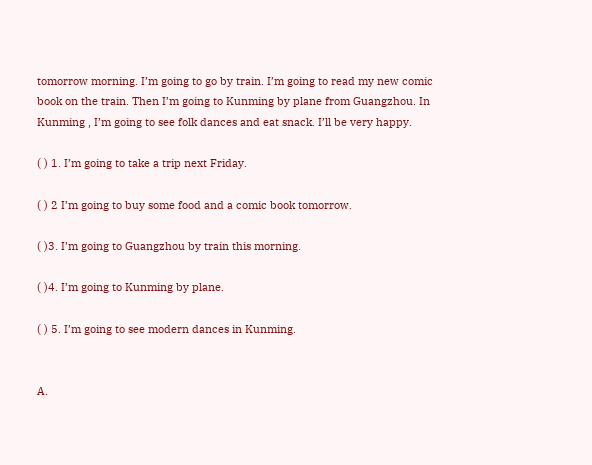tomorrow morning. I’m going to go by train. I’m going to read my new comic book on the train. Then I’m going to Kunming by plane from Guangzhou. In Kunming , I’m going to see folk dances and eat snack. I’ll be very happy.

( ) 1. I’m going to take a trip next Friday.

( ) 2 I’m going to buy some food and a comic book tomorrow.

( )3. I’m going to Guangzhou by train this morning.

( )4. I’m going to Kunming by plane.

( ) 5. I’m going to see modern dances in Kunming.


A.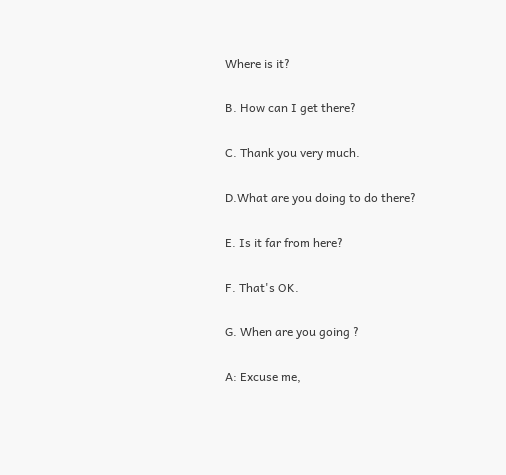Where is it?

B. How can I get there?

C. Thank you very much.

D.What are you doing to do there?

E. Is it far from here?

F. That's OK.

G. When are you going ?

A: Excuse me,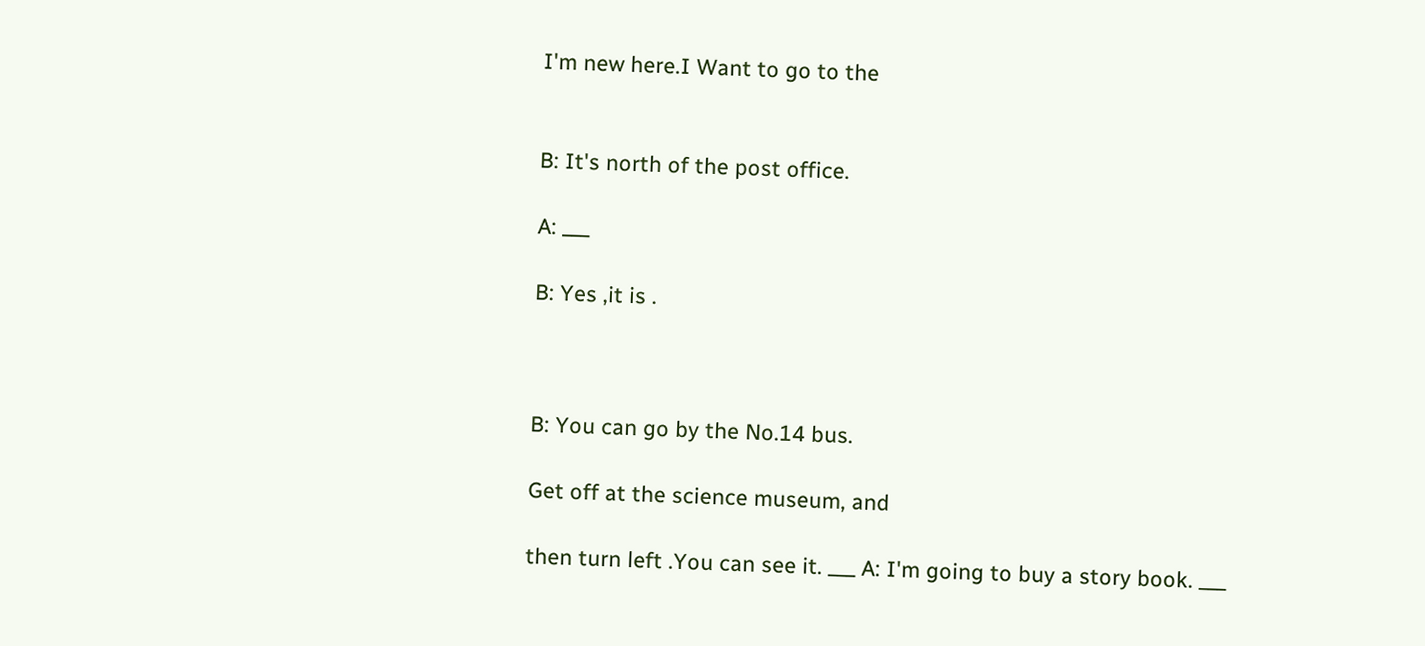I'm new here.I Want to go to the


B: It's north of the post office.

A: ___

B: Yes ,it is .



B: You can go by the No.14 bus.

Get off at the science museum, and

then turn left .You can see it. ___ A: I'm going to buy a story book. ___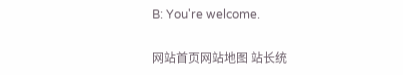B: You're welcome.

网站首页网站地图 站长统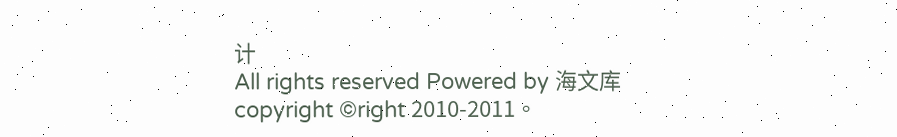计
All rights reserved Powered by 海文库
copyright ©right 2010-2011。